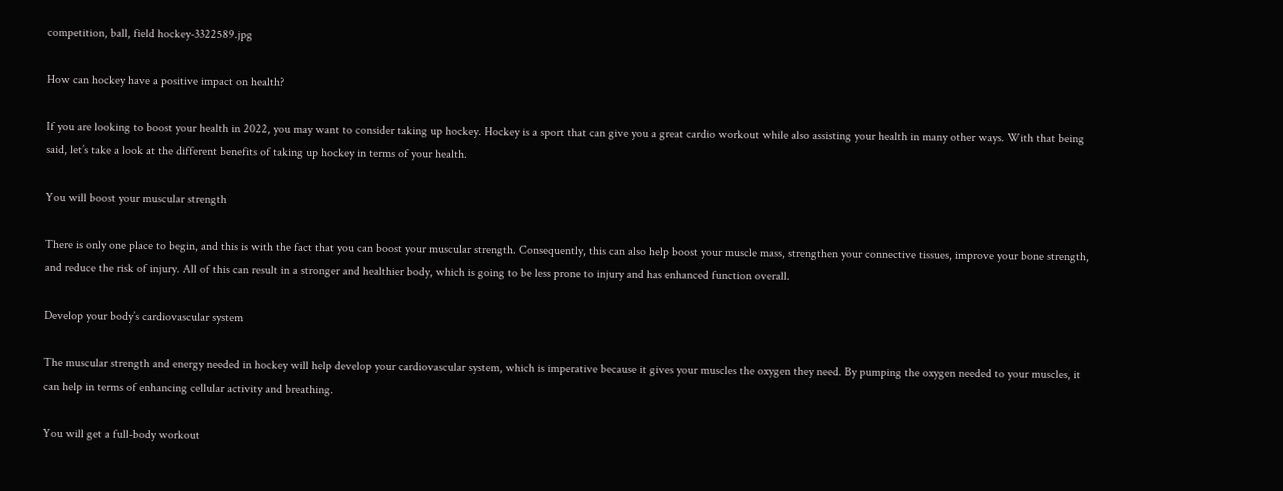competition, ball, field hockey-3322589.jpg

How can hockey have a positive impact on health?

If you are looking to boost your health in 2022, you may want to consider taking up hockey. Hockey is a sport that can give you a great cardio workout while also assisting your health in many other ways. With that being said, let’s take a look at the different benefits of taking up hockey in terms of your health.

You will boost your muscular strength

There is only one place to begin, and this is with the fact that you can boost your muscular strength. Consequently, this can also help boost your muscle mass, strengthen your connective tissues, improve your bone strength, and reduce the risk of injury. All of this can result in a stronger and healthier body, which is going to be less prone to injury and has enhanced function overall.

Develop your body’s cardiovascular system

The muscular strength and energy needed in hockey will help develop your cardiovascular system, which is imperative because it gives your muscles the oxygen they need. By pumping the oxygen needed to your muscles, it can help in terms of enhancing cellular activity and breathing.

You will get a full-body workout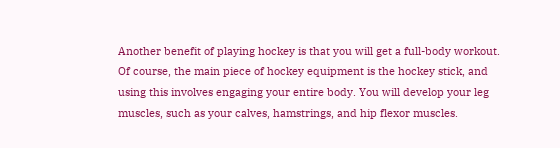Another benefit of playing hockey is that you will get a full-body workout. Of course, the main piece of hockey equipment is the hockey stick, and using this involves engaging your entire body. You will develop your leg muscles, such as your calves, hamstrings, and hip flexor muscles.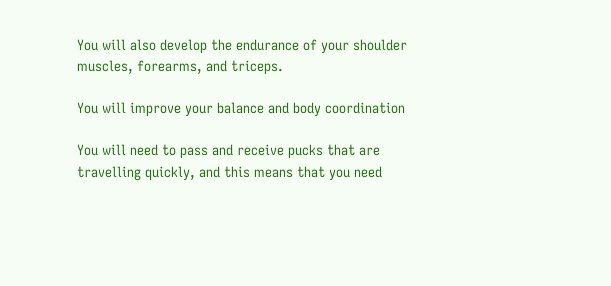You will also develop the endurance of your shoulder muscles, forearms, and triceps.

You will improve your balance and body coordination

You will need to pass and receive pucks that are travelling quickly, and this means that you need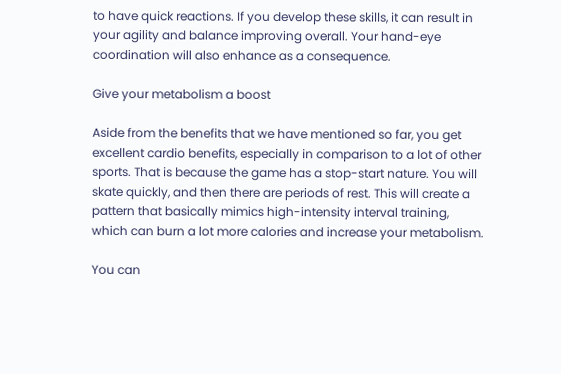to have quick reactions. If you develop these skills, it can result in your agility and balance improving overall. Your hand-eye coordination will also enhance as a consequence.

Give your metabolism a boost

Aside from the benefits that we have mentioned so far, you get excellent cardio benefits, especially in comparison to a lot of other sports. That is because the game has a stop-start nature. You will skate quickly, and then there are periods of rest. This will create a pattern that basically mimics high-intensity interval training, which can burn a lot more calories and increase your metabolism.

You can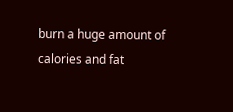burn a huge amount of calories and fat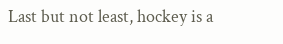Last but not least, hockey is a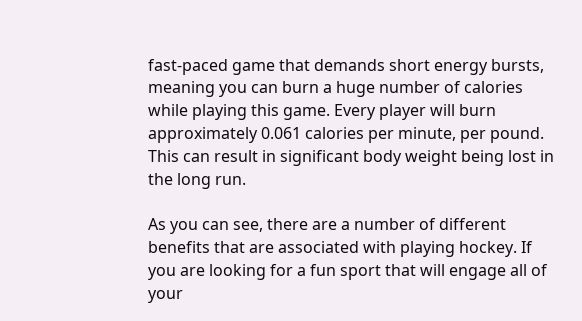fast-paced game that demands short energy bursts, meaning you can burn a huge number of calories while playing this game. Every player will burn approximately 0.061 calories per minute, per pound. This can result in significant body weight being lost in the long run.

As you can see, there are a number of different benefits that are associated with playing hockey. If you are looking for a fun sport that will engage all of your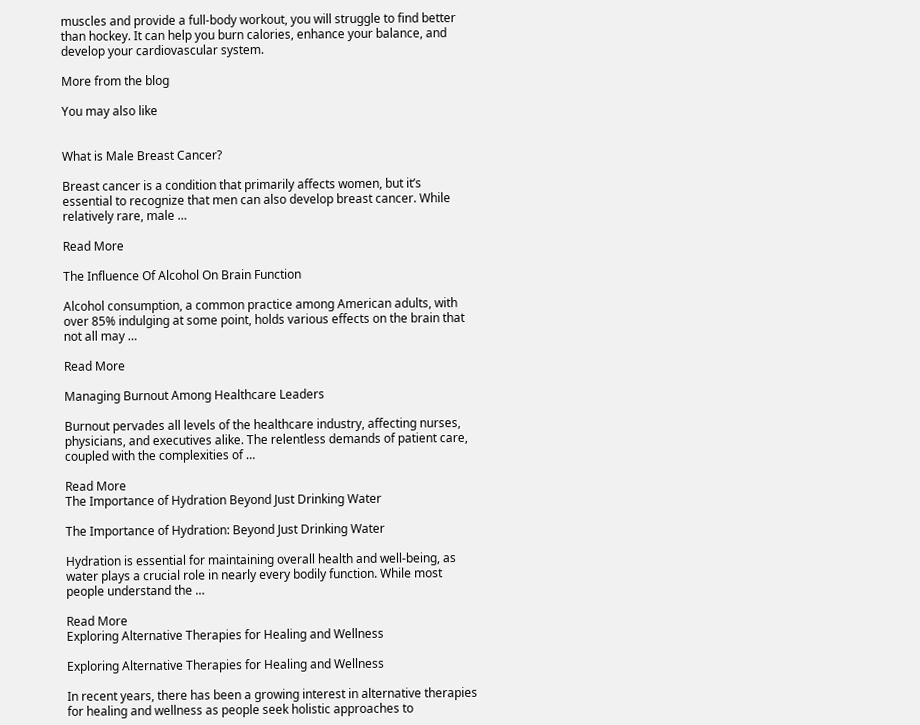muscles and provide a full-body workout, you will struggle to find better than hockey. It can help you burn calories, enhance your balance, and develop your cardiovascular system.

More from the blog

You may also like


What is Male Breast Cancer?

Breast cancer is a condition that primarily affects women, but it’s essential to recognize that men can also develop breast cancer. While relatively rare, male …

Read More

The Influence Of Alcohol On Brain Function

Alcohol consumption, a common practice among American adults, with over 85% indulging at some point, holds various effects on the brain that not all may …

Read More

Managing Burnout Among Healthcare Leaders

Burnout pervades all levels of the healthcare industry, affecting nurses, physicians, and executives alike. The relentless demands of patient care, coupled with the complexities of …

Read More
The Importance of Hydration Beyond Just Drinking Water

The Importance of Hydration: Beyond Just Drinking Water

Hydration is essential for maintaining overall health and well-being, as water plays a crucial role in nearly every bodily function. While most people understand the …

Read More
Exploring Alternative Therapies for Healing and Wellness

Exploring Alternative Therapies for Healing and Wellness

In recent years, there has been a growing interest in alternative therapies for healing and wellness as people seek holistic approaches to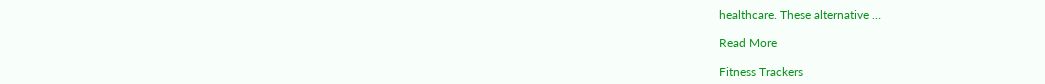healthcare. These alternative …

Read More

Fitness Trackers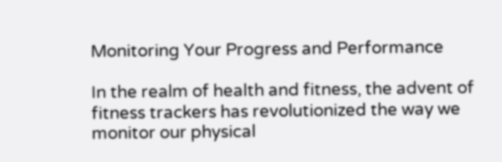Monitoring Your Progress and Performance

In the realm of health and fitness, the advent of fitness trackers has revolutionized the way we monitor our physical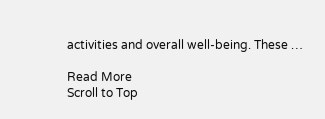activities and overall well-being. These …

Read More
Scroll to Top